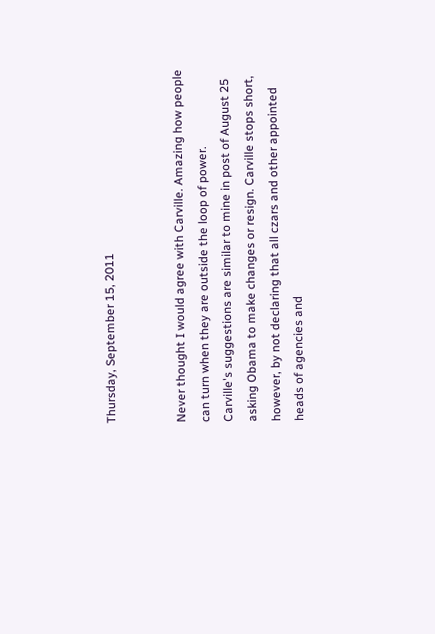Thursday, September 15, 2011


Never thought I would agree with Carville. Amazing how people can turn when they are outside the loop of power.
Carville's suggestions are similar to mine in post of August 25 asking Obama to make changes or resign. Carville stops short, however, by not declaring that all czars and other appointed heads of agencies and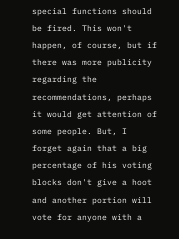special functions should be fired. This won't happen, of course, but if there was more publicity regarding the recommendations, perhaps it would get attention of some people. But, I forget again that a big percentage of his voting blocks don't give a hoot and another portion will vote for anyone with a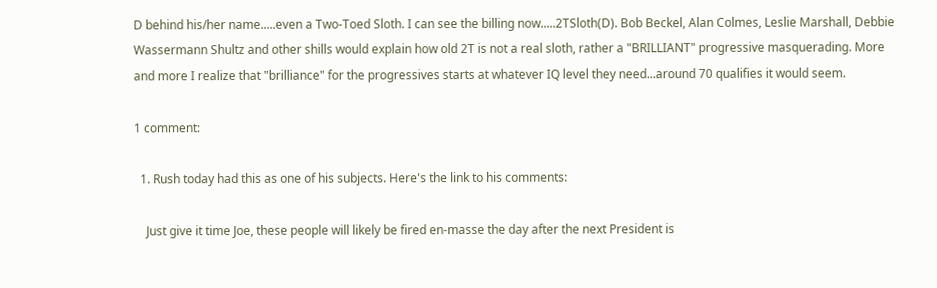D behind his/her name.....even a Two-Toed Sloth. I can see the billing now.....2TSloth(D). Bob Beckel, Alan Colmes, Leslie Marshall, Debbie Wassermann Shultz and other shills would explain how old 2T is not a real sloth, rather a "BRILLIANT" progressive masquerading. More and more I realize that "brilliance" for the progressives starts at whatever IQ level they need...around 70 qualifies it would seem.

1 comment:

  1. Rush today had this as one of his subjects. Here's the link to his comments:

    Just give it time Joe, these people will likely be fired en-masse the day after the next President is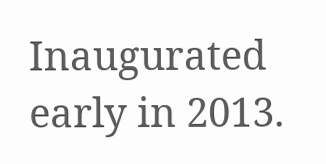Inaugurated early in 2013.